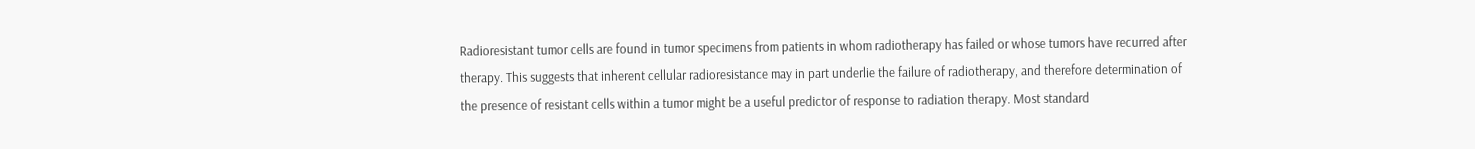Radioresistant tumor cells are found in tumor specimens from patients in whom radiotherapy has failed or whose tumors have recurred after therapy. This suggests that inherent cellular radioresistance may in part underlie the failure of radiotherapy, and therefore determination of the presence of resistant cells within a tumor might be a useful predictor of response to radiation therapy. Most standard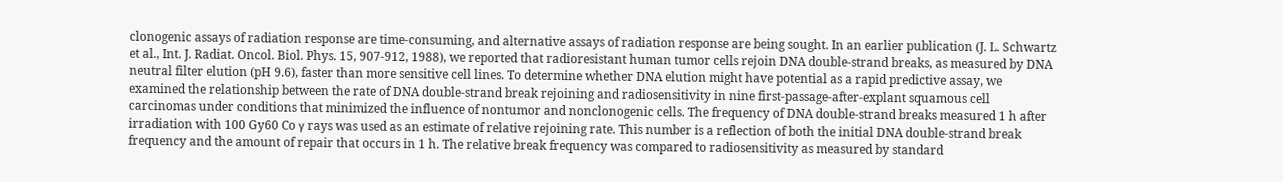clonogenic assays of radiation response are time-consuming, and alternative assays of radiation response are being sought. In an earlier publication (J. L. Schwartz et al., Int. J. Radiat. Oncol. Biol. Phys. 15, 907-912, 1988), we reported that radioresistant human tumor cells rejoin DNA double-strand breaks, as measured by DNA neutral filter elution (pH 9.6), faster than more sensitive cell lines. To determine whether DNA elution might have potential as a rapid predictive assay, we examined the relationship between the rate of DNA double-strand break rejoining and radiosensitivity in nine first-passage-after-explant squamous cell carcinomas under conditions that minimized the influence of nontumor and nonclonogenic cells. The frequency of DNA double-strand breaks measured 1 h after irradiation with 100 Gy60 Co γ rays was used as an estimate of relative rejoining rate. This number is a reflection of both the initial DNA double-strand break frequency and the amount of repair that occurs in 1 h. The relative break frequency was compared to radiosensitivity as measured by standard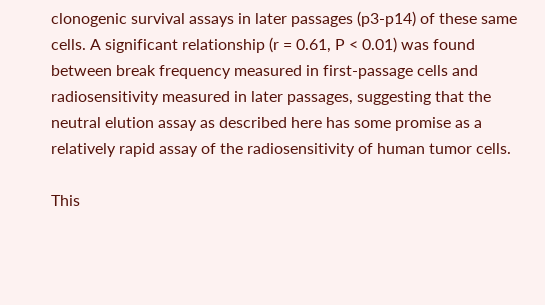clonogenic survival assays in later passages (p3-p14) of these same cells. A significant relationship (r = 0.61, P < 0.01) was found between break frequency measured in first-passage cells and radiosensitivity measured in later passages, suggesting that the neutral elution assay as described here has some promise as a relatively rapid assay of the radiosensitivity of human tumor cells.

This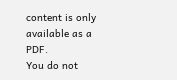content is only available as a PDF.
You do not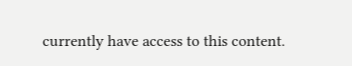currently have access to this content.